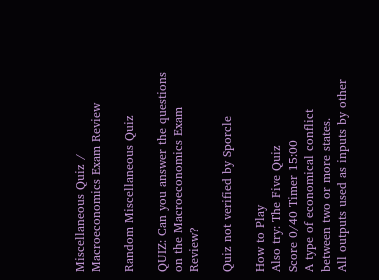Miscellaneous Quiz / Macroeconomics Exam Review

Random Miscellaneous Quiz

QUIZ: Can you answer the questions on the Macroeconomics Exam Review?

Quiz not verified by Sporcle

How to Play
Also try: The Five Quiz
Score 0/40 Timer 15:00
A type of economical conflict between two or more states.
All outputs used as inputs by other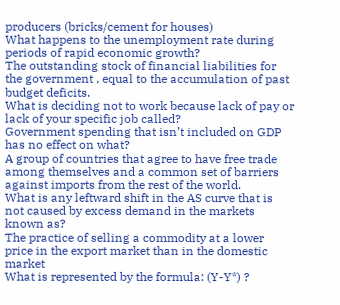producers (bricks/cement for houses)
What happens to the unemployment rate during periods of rapid economic growth?
The outstanding stock of financial liabilities for the government , equal to the accumulation of past budget deficits.
What is deciding not to work because lack of pay or lack of your specific job called?
Government spending that isn’t included on GDP has no effect on what?
A group of countries that agree to have free trade among themselves and a common set of barriers against imports from the rest of the world.
What is any leftward shift in the AS curve that is not caused by excess demand in the markets known as?
The practice of selling a commodity at a lower price in the export market than in the domestic market
What is represented by the formula: (Y-Y*) ?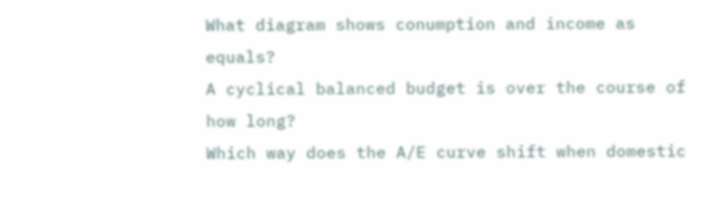What diagram shows conumption and income as equals?
A cyclical balanced budget is over the course of how long?
Which way does the A/E curve shift when domestic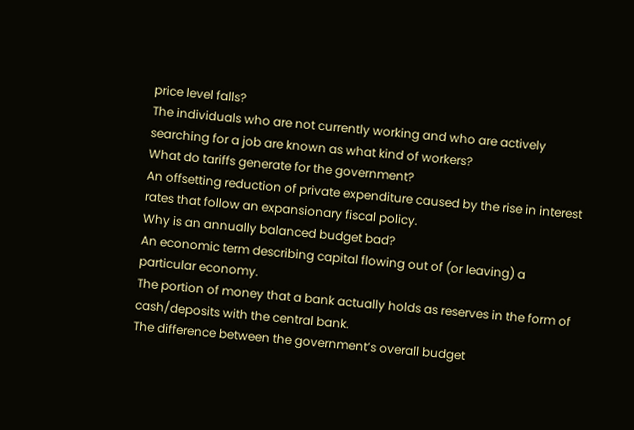price level falls?
The individuals who are not currently working and who are actively searching for a job are known as what kind of workers?
What do tariffs generate for the government?
An offsetting reduction of private expenditure caused by the rise in interest rates that follow an expansionary fiscal policy.
Why is an annually balanced budget bad?
An economic term describing capital flowing out of (or leaving) a particular economy.
The portion of money that a bank actually holds as reserves in the form of cash/deposits with the central bank.
The difference between the government’s overall budget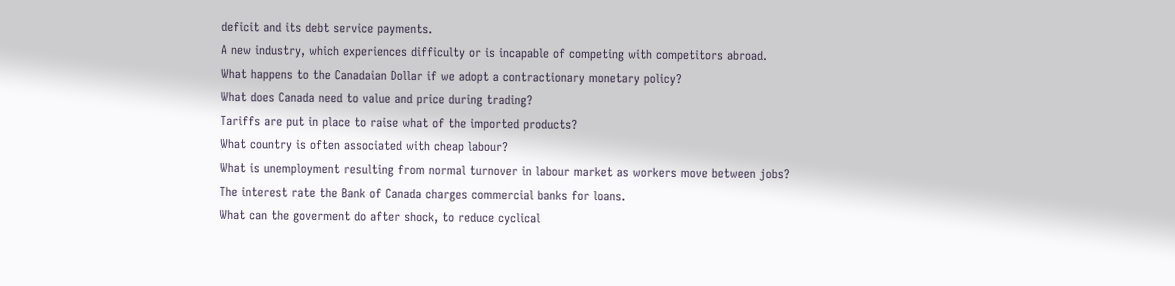deficit and its debt service payments.
A new industry, which experiences difficulty or is incapable of competing with competitors abroad.
What happens to the Canadaian Dollar if we adopt a contractionary monetary policy?
What does Canada need to value and price during trading?
Tariffs are put in place to raise what of the imported products?
What country is often associated with cheap labour?
What is unemployment resulting from normal turnover in labour market as workers move between jobs?
The interest rate the Bank of Canada charges commercial banks for loans.
What can the goverment do after shock, to reduce cyclical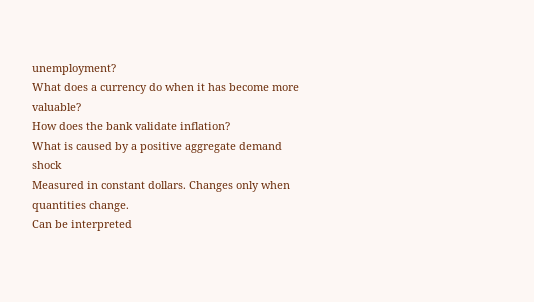unemployment?
What does a currency do when it has become more valuable?
How does the bank validate inflation?
What is caused by a positive aggregate demand shock
Measured in constant dollars. Changes only when quantities change.
Can be interpreted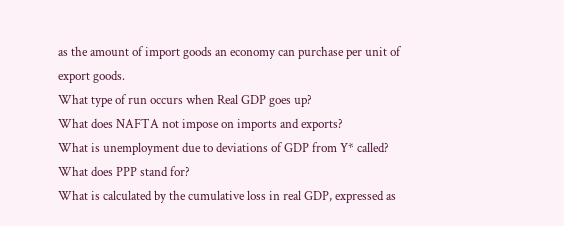as the amount of import goods an economy can purchase per unit of export goods.
What type of run occurs when Real GDP goes up?
What does NAFTA not impose on imports and exports?
What is unemployment due to deviations of GDP from Y* called?
What does PPP stand for?
What is calculated by the cumulative loss in real GDP, expressed as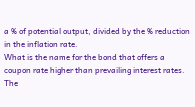a % of potential output, divided by the % reduction in the inflation rate.
What is the name for the bond that offers a coupon rate higher than prevailing interest rates.
The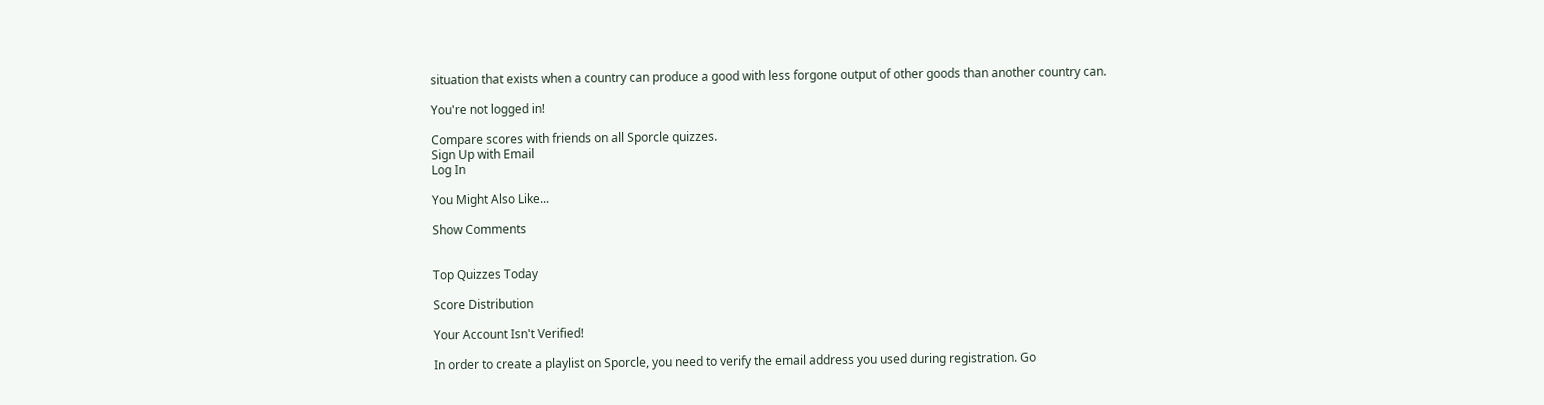situation that exists when a country can produce a good with less forgone output of other goods than another country can.

You're not logged in!

Compare scores with friends on all Sporcle quizzes.
Sign Up with Email
Log In

You Might Also Like...

Show Comments


Top Quizzes Today

Score Distribution

Your Account Isn't Verified!

In order to create a playlist on Sporcle, you need to verify the email address you used during registration. Go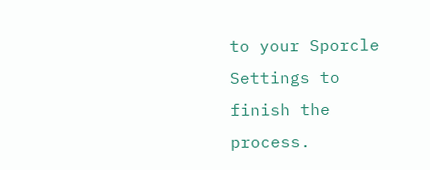to your Sporcle Settings to finish the process.